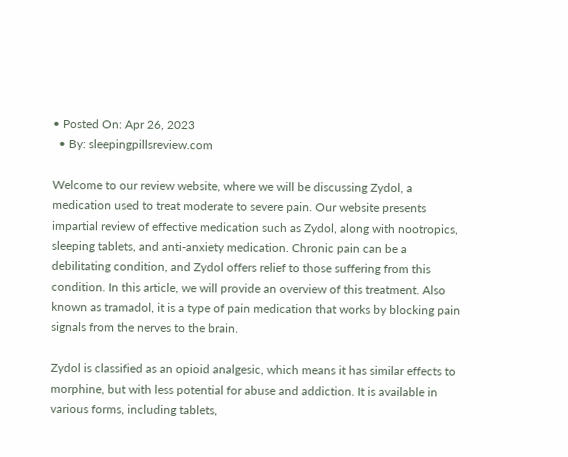• Posted On: Apr 26, 2023
  • By: sleepingpillsreview.com

Welcome to our review website, where we will be discussing Zydol, a medication used to treat moderate to severe pain. Our website presents impartial review of effective medication such as Zydol, along with nootropics, sleeping tablets, and anti-anxiety medication. Chronic pain can be a debilitating condition, and Zydol offers relief to those suffering from this condition. In this article, we will provide an overview of this treatment. Also known as tramadol, it is a type of pain medication that works by blocking pain signals from the nerves to the brain.

Zydol is classified as an opioid analgesic, which means it has similar effects to morphine, but with less potential for abuse and addiction. It is available in various forms, including tablets,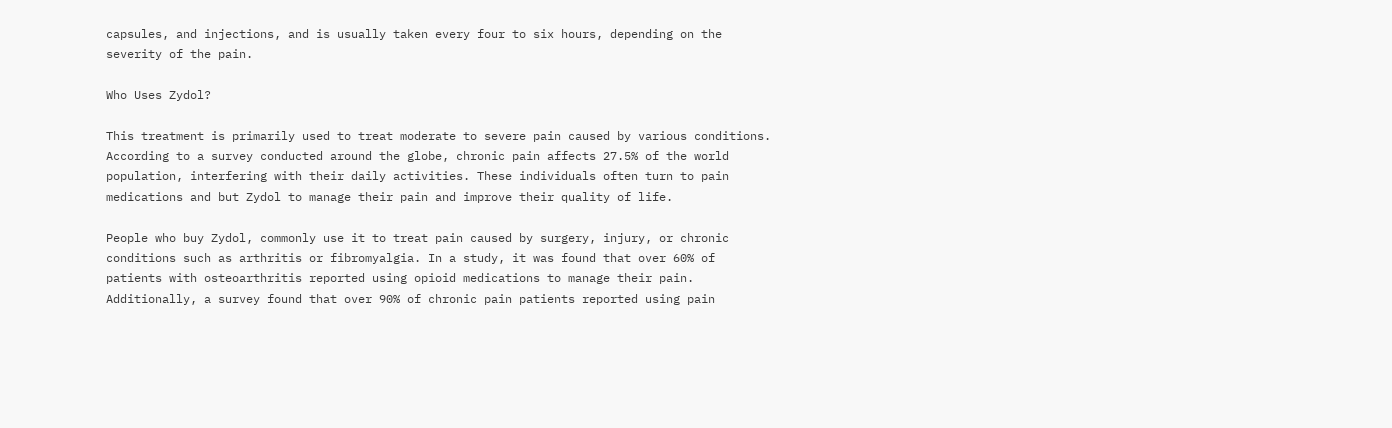capsules, and injections, and is usually taken every four to six hours, depending on the severity of the pain.

Who Uses Zydol?

This treatment is primarily used to treat moderate to severe pain caused by various conditions. According to a survey conducted around the globe, chronic pain affects 27.5% of the world population, interfering with their daily activities. These individuals often turn to pain medications and but Zydol to manage their pain and improve their quality of life.

People who buy Zydol, commonly use it to treat pain caused by surgery, injury, or chronic conditions such as arthritis or fibromyalgia. In a study, it was found that over 60% of patients with osteoarthritis reported using opioid medications to manage their pain. Additionally, a survey found that over 90% of chronic pain patients reported using pain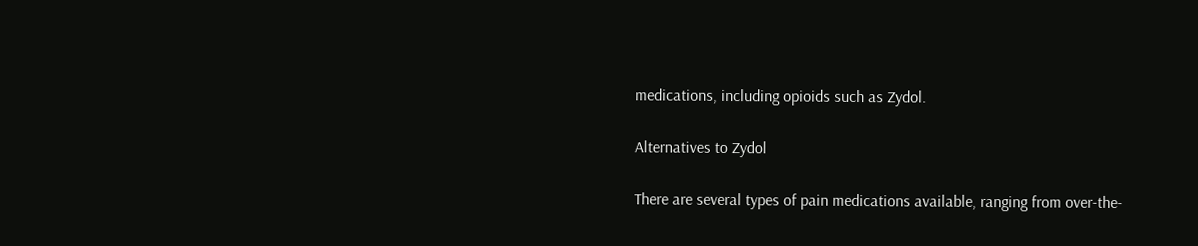medications, including opioids such as Zydol.

Alternatives to Zydol

There are several types of pain medications available, ranging from over-the-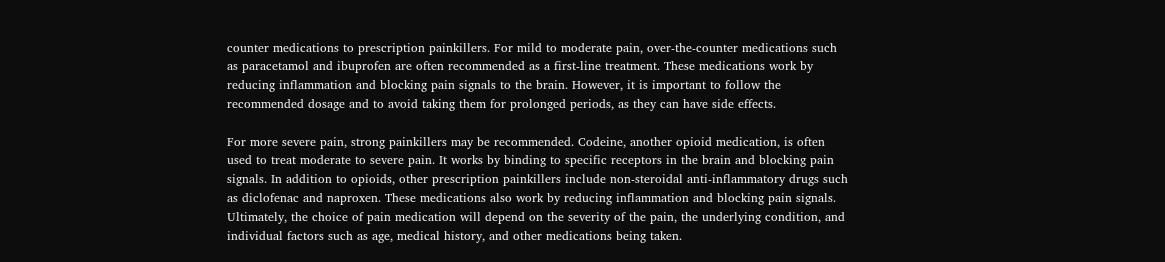counter medications to prescription painkillers. For mild to moderate pain, over-the-counter medications such as paracetamol and ibuprofen are often recommended as a first-line treatment. These medications work by reducing inflammation and blocking pain signals to the brain. However, it is important to follow the recommended dosage and to avoid taking them for prolonged periods, as they can have side effects.

For more severe pain, strong painkillers may be recommended. Codeine, another opioid medication, is often used to treat moderate to severe pain. It works by binding to specific receptors in the brain and blocking pain signals. In addition to opioids, other prescription painkillers include non-steroidal anti-inflammatory drugs such as diclofenac and naproxen. These medications also work by reducing inflammation and blocking pain signals. Ultimately, the choice of pain medication will depend on the severity of the pain, the underlying condition, and individual factors such as age, medical history, and other medications being taken.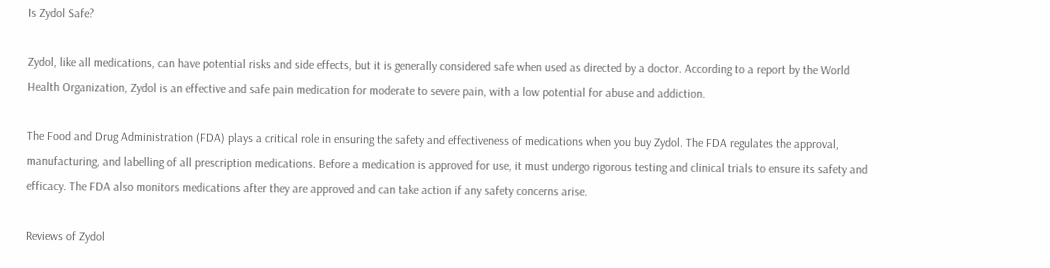Is Zydol Safe?

Zydol, like all medications, can have potential risks and side effects, but it is generally considered safe when used as directed by a doctor. According to a report by the World Health Organization, Zydol is an effective and safe pain medication for moderate to severe pain, with a low potential for abuse and addiction.

The Food and Drug Administration (FDA) plays a critical role in ensuring the safety and effectiveness of medications when you buy Zydol. The FDA regulates the approval, manufacturing, and labelling of all prescription medications. Before a medication is approved for use, it must undergo rigorous testing and clinical trials to ensure its safety and efficacy. The FDA also monitors medications after they are approved and can take action if any safety concerns arise.

Reviews of Zydol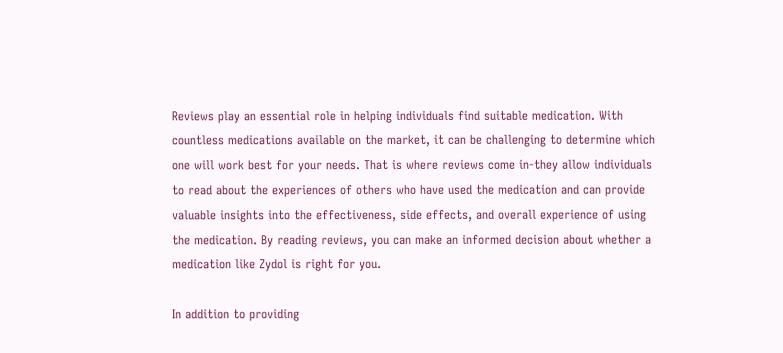Reviews play an essential role in helping individuals find suitable medication. With countless medications available on the market, it can be challenging to determine which one will work best for your needs. That is where reviews come in-they allow individuals to read about the experiences of others who have used the medication and can provide valuable insights into the effectiveness, side effects, and overall experience of using the medication. By reading reviews, you can make an informed decision about whether a medication like Zydol is right for you.

In addition to providing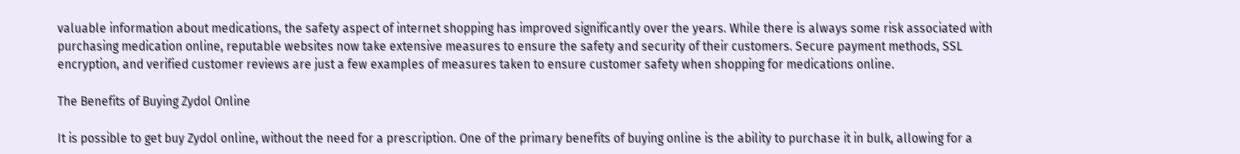valuable information about medications, the safety aspect of internet shopping has improved significantly over the years. While there is always some risk associated with purchasing medication online, reputable websites now take extensive measures to ensure the safety and security of their customers. Secure payment methods, SSL encryption, and verified customer reviews are just a few examples of measures taken to ensure customer safety when shopping for medications online.

The Benefits of Buying Zydol Online

It is possible to get buy Zydol online, without the need for a prescription. One of the primary benefits of buying online is the ability to purchase it in bulk, allowing for a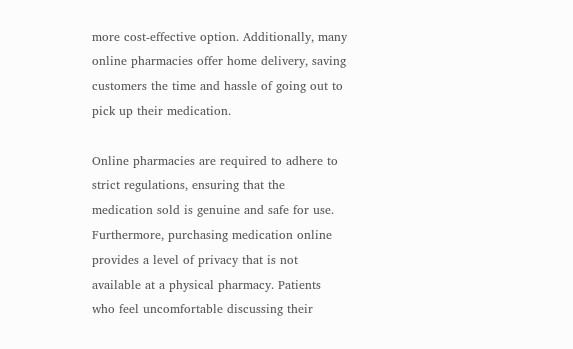more cost-effective option. Additionally, many online pharmacies offer home delivery, saving customers the time and hassle of going out to pick up their medication.

Online pharmacies are required to adhere to strict regulations, ensuring that the medication sold is genuine and safe for use. Furthermore, purchasing medication online provides a level of privacy that is not available at a physical pharmacy. Patients who feel uncomfortable discussing their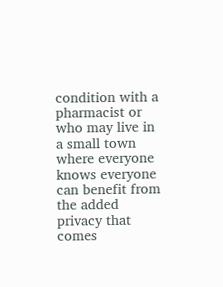condition with a pharmacist or who may live in a small town where everyone knows everyone can benefit from the added privacy that comes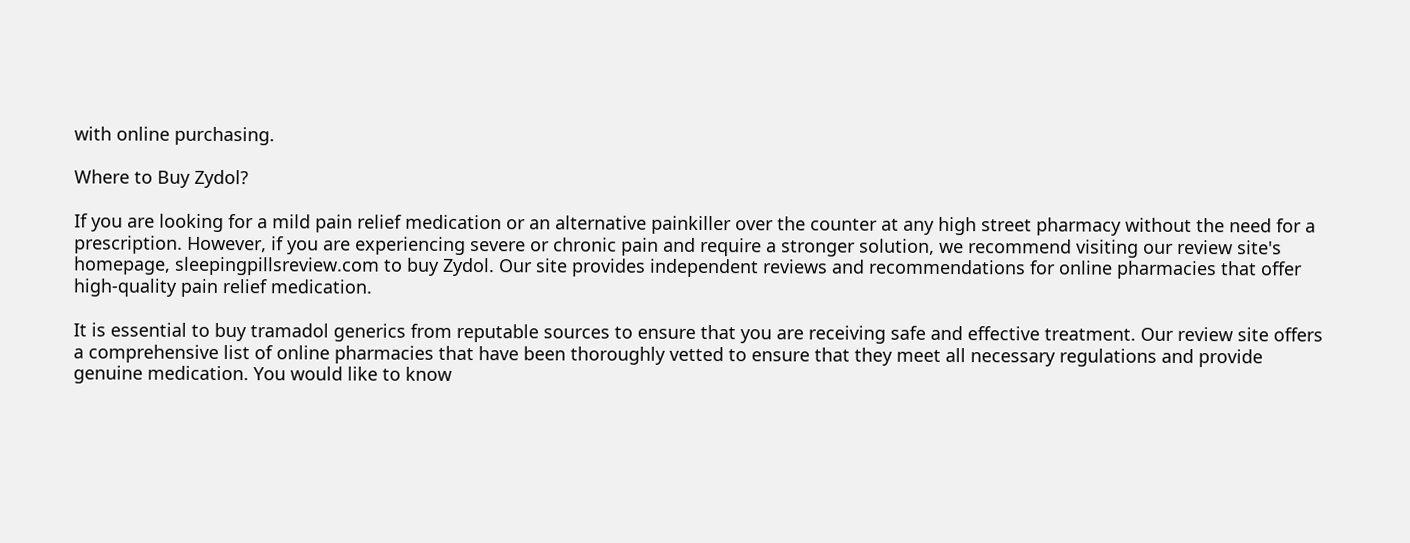with online purchasing.

Where to Buy Zydol?

If you are looking for a mild pain relief medication or an alternative painkiller over the counter at any high street pharmacy without the need for a prescription. However, if you are experiencing severe or chronic pain and require a stronger solution, we recommend visiting our review site's homepage, sleepingpillsreview.com to buy Zydol. Our site provides independent reviews and recommendations for online pharmacies that offer high-quality pain relief medication.

It is essential to buy tramadol generics from reputable sources to ensure that you are receiving safe and effective treatment. Our review site offers a comprehensive list of online pharmacies that have been thoroughly vetted to ensure that they meet all necessary regulations and provide genuine medication. You would like to know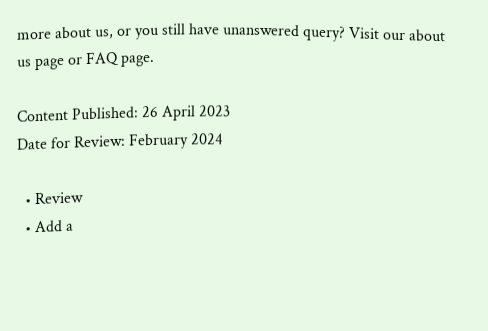more about us, or you still have unanswered query? Visit our about us page or FAQ page.

Content Published: 26 April 2023
Date for Review: February 2024

  • Review
  • Add a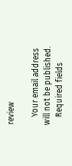review

    Your email address will not be published.
    Required fields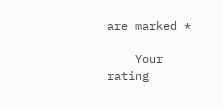are marked *

    Your rating